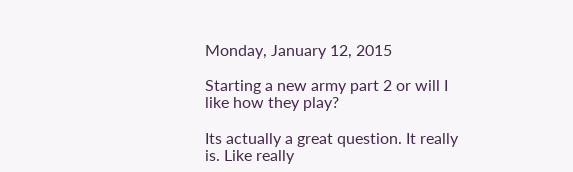Monday, January 12, 2015

Starting a new army part 2 or will I like how they play?

Its actually a great question. It really is. Like really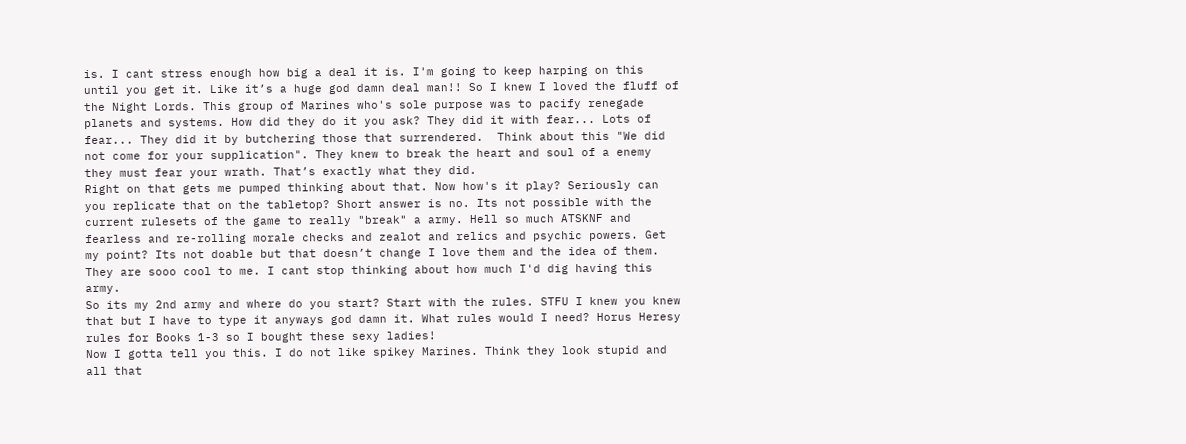is. I cant stress enough how big a deal it is. I'm going to keep harping on this until you get it. Like it’s a huge god damn deal man!! So I knew I loved the fluff of the Night Lords. This group of Marines who's sole purpose was to pacify renegade planets and systems. How did they do it you ask? They did it with fear... Lots of fear... They did it by butchering those that surrendered.  Think about this "We did not come for your supplication". They knew to break the heart and soul of a enemy they must fear your wrath. That’s exactly what they did.
Right on that gets me pumped thinking about that. Now how's it play? Seriously can you replicate that on the tabletop? Short answer is no. Its not possible with the current rulesets of the game to really "break" a army. Hell so much ATSKNF and fearless and re-rolling morale checks and zealot and relics and psychic powers. Get my point? Its not doable but that doesn’t change I love them and the idea of them. They are sooo cool to me. I cant stop thinking about how much I'd dig having this army.
So its my 2nd army and where do you start? Start with the rules. STFU I knew you knew that but I have to type it anyways god damn it. What rules would I need? Horus Heresy rules for Books 1-3 so I bought these sexy ladies!
Now I gotta tell you this. I do not like spikey Marines. Think they look stupid and all that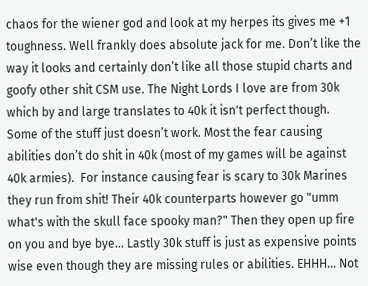chaos for the wiener god and look at my herpes its gives me +1 toughness. Well frankly does absolute jack for me. Don’t like the way it looks and certainly don’t like all those stupid charts and goofy other shit CSM use. The Night Lords I love are from 30k which by and large translates to 40k it isn't perfect though. Some of the stuff just doesn’t work. Most the fear causing abilities don’t do shit in 40k (most of my games will be against 40k armies).  For instance causing fear is scary to 30k Marines they run from shit! Their 40k counterparts however go "umm what's with the skull face spooky man?" Then they open up fire on you and bye bye... Lastly 30k stuff is just as expensive points wise even though they are missing rules or abilities. EHHH... Not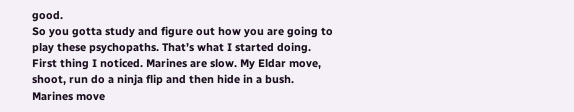good.
So you gotta study and figure out how you are going to play these psychopaths. That’s what I started doing. First thing I noticed. Marines are slow. My Eldar move, shoot, run do a ninja flip and then hide in a bush. Marines move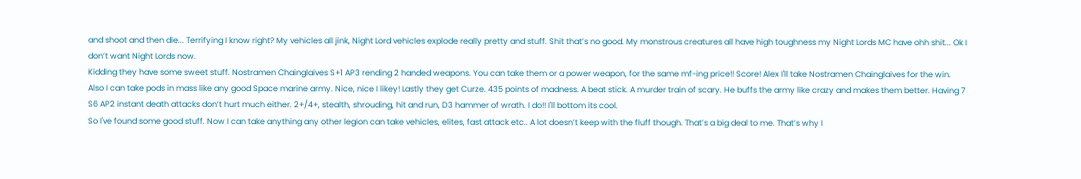and shoot and then die... Terrifying I know right? My vehicles all jink, Night Lord vehicles explode really pretty and stuff. Shit that’s no good. My monstrous creatures all have high toughness my Night Lords MC have ohh shit... Ok I don’t want Night Lords now.
Kidding they have some sweet stuff. Nostramen Chainglaives S+1 AP3 rending 2 handed weapons. You can take them or a power weapon, for the same mf-ing price!! Score! Alex I'll take Nostramen Chainglaives for the win. Also I can take pods in mass like any good Space marine army. Nice, nice I likey! Lastly they get Curze. 435 points of madness. A beat stick. A murder train of scary. He buffs the army like crazy and makes them better. Having 7 S6 AP2 instant death attacks don’t hurt much either. 2+/4+, stealth, shrouding, hit and run, D3 hammer of wrath. I do!! I'll bottom its cool.
So I've found some good stuff. Now I can take anything any other legion can take vehicles, elites, fast attack etc.. A lot doesn’t keep with the fluff though. That’s a big deal to me. That’s why I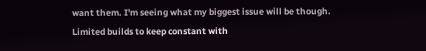want them. I'm seeing what my biggest issue will be though. Limited builds to keep constant with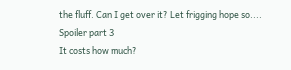the fluff. Can I get over it? Let frigging hope so....
Spoiler part 3
It costs how much?